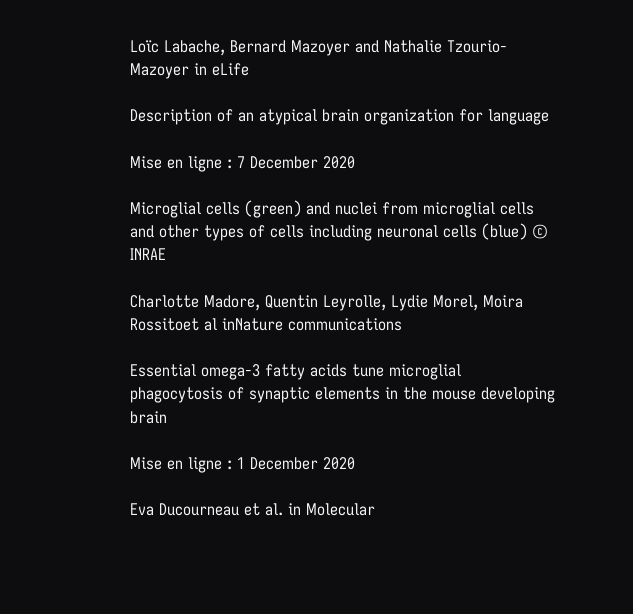Loïc Labache, Bernard Mazoyer and Nathalie Tzourio-Mazoyer in eLife

Description of an atypical brain organization for language

Mise en ligne : 7 December 2020

Microglial cells (green) and nuclei from microglial cells and other types of cells including neuronal cells (blue) © INRAE

Charlotte Madore, Quentin Leyrolle, Lydie Morel, Moira Rossitoet al inNature communications

Essential omega-3 fatty acids tune microglial phagocytosis of synaptic elements in the mouse developing brain

Mise en ligne : 1 December 2020

Eva Ducourneau et al. in Molecular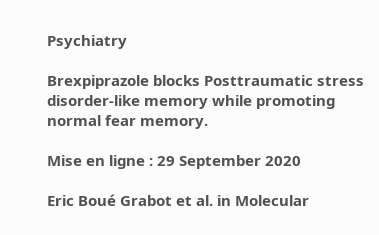Psychiatry

Brexpiprazole blocks Posttraumatic stress disorder-like memory while promoting normal fear memory.

Mise en ligne : 29 September 2020

Eric Boué Grabot et al. in Molecular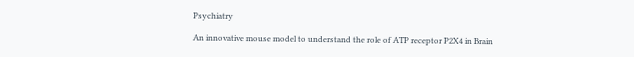Psychiatry

An innovative mouse model to understand the role of ATP receptor P2X4 in Brain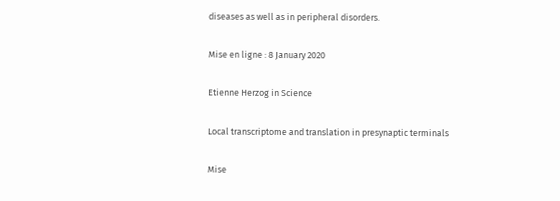diseases as well as in peripheral disorders.

Mise en ligne : 8 January 2020

Etienne Herzog in Science

Local transcriptome and translation in presynaptic terminals

Mise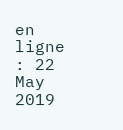en ligne : 22 May 2019